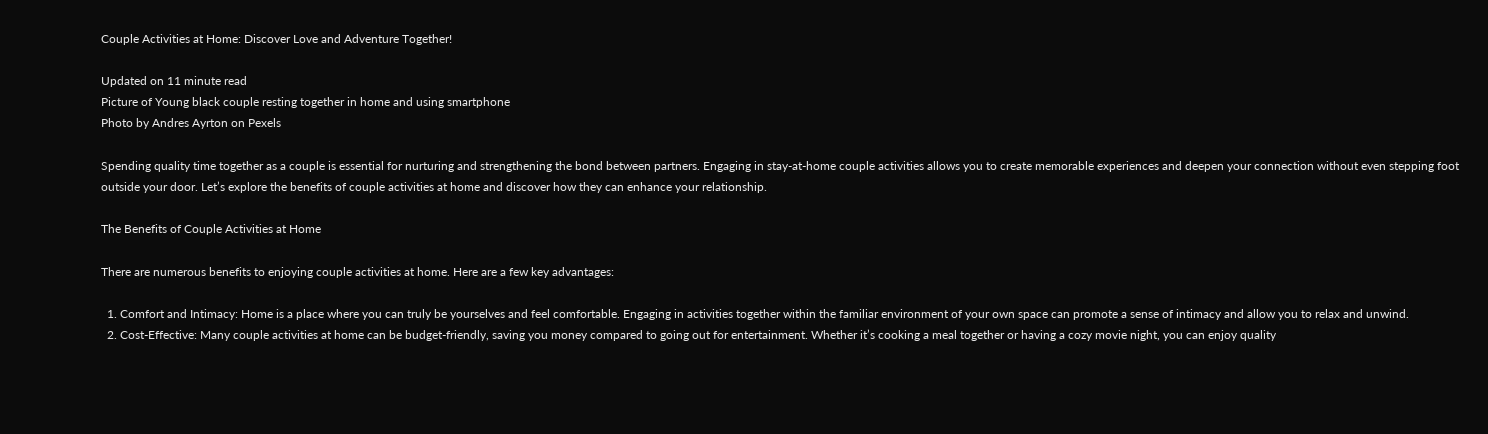Couple Activities at Home: Discover Love and Adventure Together!

Updated on 11 minute read
Picture of Young black couple resting together in home and using smartphone
Photo by Andres Ayrton on Pexels

Spending quality time together as a couple is essential for nurturing and strengthening the bond between partners. Engaging in stay-at-home couple activities allows you to create memorable experiences and deepen your connection without even stepping foot outside your door. Let’s explore the benefits of couple activities at home and discover how they can enhance your relationship.

The Benefits of Couple Activities at Home

There are numerous benefits to enjoying couple activities at home. Here are a few key advantages:

  1. Comfort and Intimacy: Home is a place where you can truly be yourselves and feel comfortable. Engaging in activities together within the familiar environment of your own space can promote a sense of intimacy and allow you to relax and unwind.
  2. Cost-Effective: Many couple activities at home can be budget-friendly, saving you money compared to going out for entertainment. Whether it’s cooking a meal together or having a cozy movie night, you can enjoy quality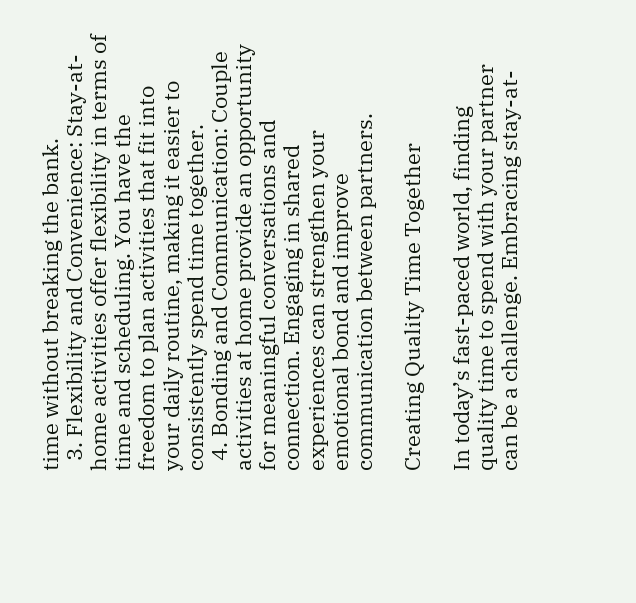time without breaking the bank.
  3. Flexibility and Convenience: Stay-at-home activities offer flexibility in terms of time and scheduling. You have the freedom to plan activities that fit into your daily routine, making it easier to consistently spend time together.
  4. Bonding and Communication: Couple activities at home provide an opportunity for meaningful conversations and connection. Engaging in shared experiences can strengthen your emotional bond and improve communication between partners.

Creating Quality Time Together

In today’s fast-paced world, finding quality time to spend with your partner can be a challenge. Embracing stay-at-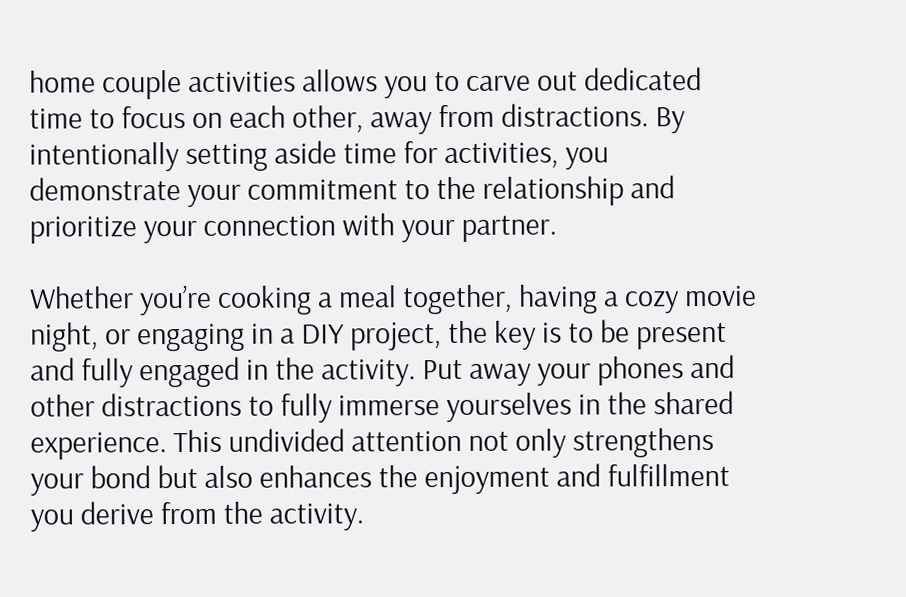home couple activities allows you to carve out dedicated time to focus on each other, away from distractions. By intentionally setting aside time for activities, you demonstrate your commitment to the relationship and prioritize your connection with your partner.

Whether you’re cooking a meal together, having a cozy movie night, or engaging in a DIY project, the key is to be present and fully engaged in the activity. Put away your phones and other distractions to fully immerse yourselves in the shared experience. This undivided attention not only strengthens your bond but also enhances the enjoyment and fulfillment you derive from the activity.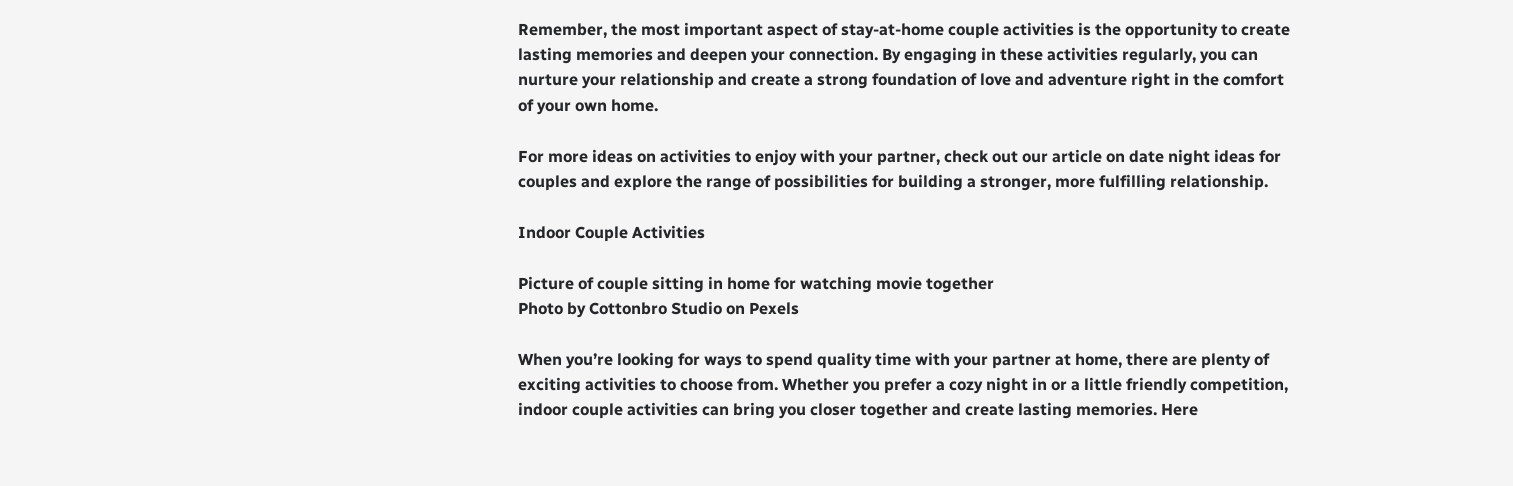Remember, the most important aspect of stay-at-home couple activities is the opportunity to create lasting memories and deepen your connection. By engaging in these activities regularly, you can nurture your relationship and create a strong foundation of love and adventure right in the comfort of your own home.

For more ideas on activities to enjoy with your partner, check out our article on date night ideas for couples and explore the range of possibilities for building a stronger, more fulfilling relationship.

Indoor Couple Activities

Picture of couple sitting in home for watching movie together
Photo by Cottonbro Studio on Pexels

When you’re looking for ways to spend quality time with your partner at home, there are plenty of exciting activities to choose from. Whether you prefer a cozy night in or a little friendly competition, indoor couple activities can bring you closer together and create lasting memories. Here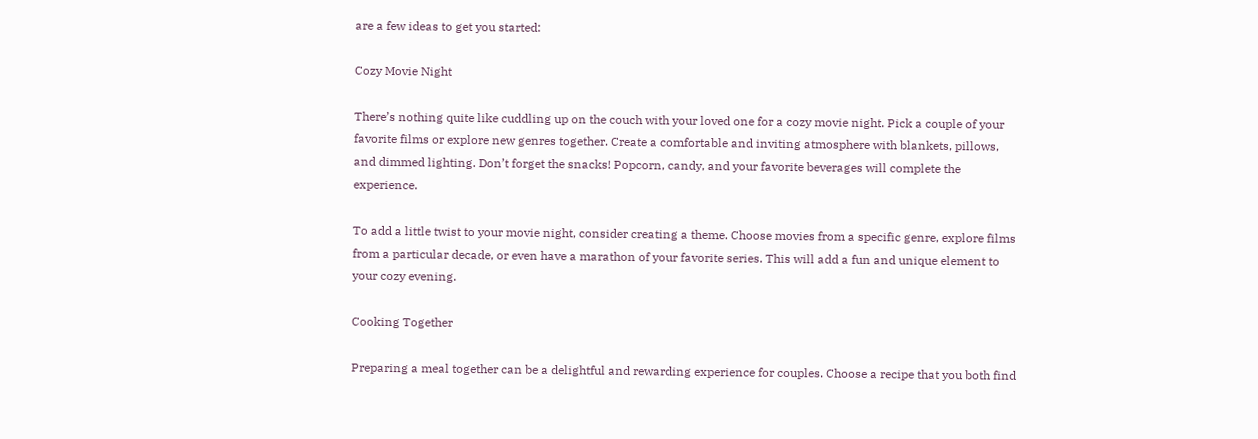are a few ideas to get you started:

Cozy Movie Night

There’s nothing quite like cuddling up on the couch with your loved one for a cozy movie night. Pick a couple of your favorite films or explore new genres together. Create a comfortable and inviting atmosphere with blankets, pillows, and dimmed lighting. Don’t forget the snacks! Popcorn, candy, and your favorite beverages will complete the experience.

To add a little twist to your movie night, consider creating a theme. Choose movies from a specific genre, explore films from a particular decade, or even have a marathon of your favorite series. This will add a fun and unique element to your cozy evening.

Cooking Together

Preparing a meal together can be a delightful and rewarding experience for couples. Choose a recipe that you both find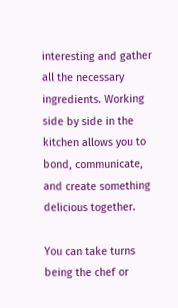interesting and gather all the necessary ingredients. Working side by side in the kitchen allows you to bond, communicate, and create something delicious together.

You can take turns being the chef or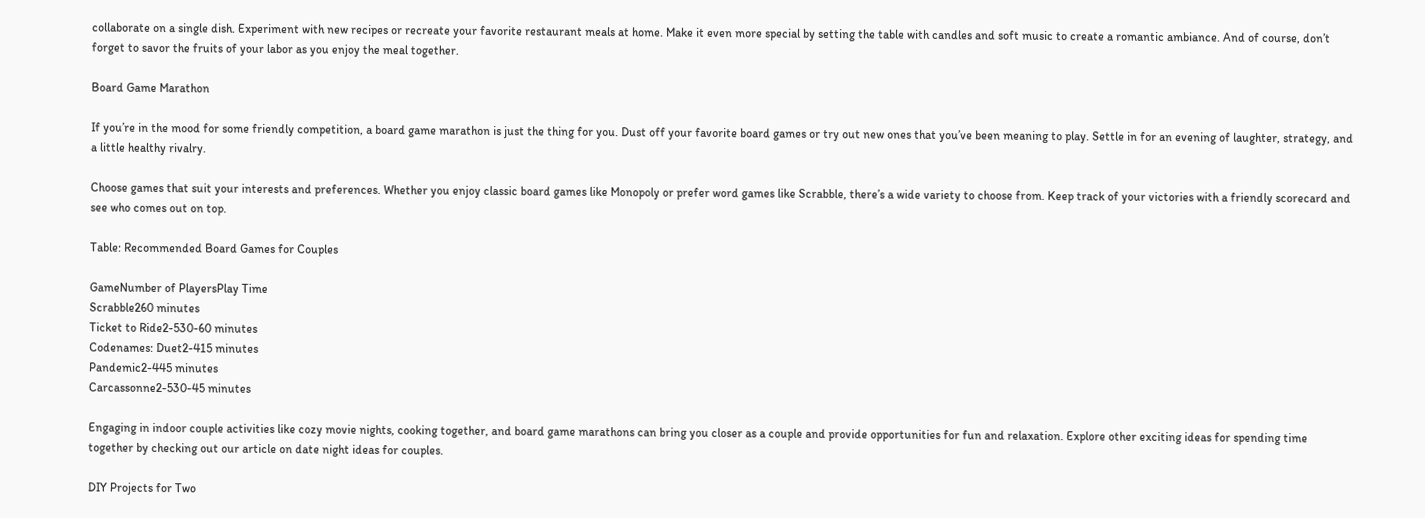collaborate on a single dish. Experiment with new recipes or recreate your favorite restaurant meals at home. Make it even more special by setting the table with candles and soft music to create a romantic ambiance. And of course, don’t forget to savor the fruits of your labor as you enjoy the meal together.

Board Game Marathon

If you’re in the mood for some friendly competition, a board game marathon is just the thing for you. Dust off your favorite board games or try out new ones that you’ve been meaning to play. Settle in for an evening of laughter, strategy, and a little healthy rivalry.

Choose games that suit your interests and preferences. Whether you enjoy classic board games like Monopoly or prefer word games like Scrabble, there’s a wide variety to choose from. Keep track of your victories with a friendly scorecard and see who comes out on top.

Table: Recommended Board Games for Couples

GameNumber of PlayersPlay Time
Scrabble260 minutes
Ticket to Ride2-530-60 minutes
Codenames: Duet2-415 minutes
Pandemic2-445 minutes
Carcassonne2-530-45 minutes

Engaging in indoor couple activities like cozy movie nights, cooking together, and board game marathons can bring you closer as a couple and provide opportunities for fun and relaxation. Explore other exciting ideas for spending time together by checking out our article on date night ideas for couples.

DIY Projects for Two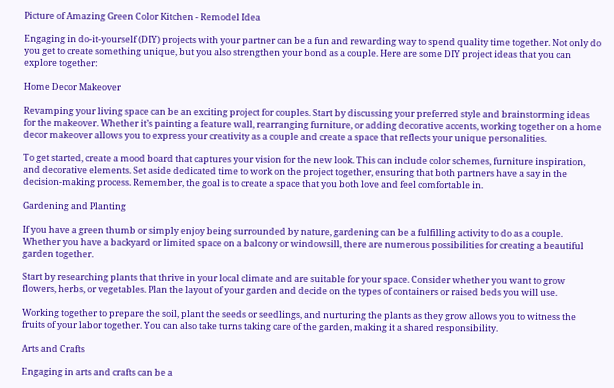Picture of Amazing Green Color Kitchen - Remodel Idea

Engaging in do-it-yourself (DIY) projects with your partner can be a fun and rewarding way to spend quality time together. Not only do you get to create something unique, but you also strengthen your bond as a couple. Here are some DIY project ideas that you can explore together:

Home Decor Makeover

Revamping your living space can be an exciting project for couples. Start by discussing your preferred style and brainstorming ideas for the makeover. Whether it’s painting a feature wall, rearranging furniture, or adding decorative accents, working together on a home decor makeover allows you to express your creativity as a couple and create a space that reflects your unique personalities.

To get started, create a mood board that captures your vision for the new look. This can include color schemes, furniture inspiration, and decorative elements. Set aside dedicated time to work on the project together, ensuring that both partners have a say in the decision-making process. Remember, the goal is to create a space that you both love and feel comfortable in.

Gardening and Planting

If you have a green thumb or simply enjoy being surrounded by nature, gardening can be a fulfilling activity to do as a couple. Whether you have a backyard or limited space on a balcony or windowsill, there are numerous possibilities for creating a beautiful garden together.

Start by researching plants that thrive in your local climate and are suitable for your space. Consider whether you want to grow flowers, herbs, or vegetables. Plan the layout of your garden and decide on the types of containers or raised beds you will use.

Working together to prepare the soil, plant the seeds or seedlings, and nurturing the plants as they grow allows you to witness the fruits of your labor together. You can also take turns taking care of the garden, making it a shared responsibility.

Arts and Crafts

Engaging in arts and crafts can be a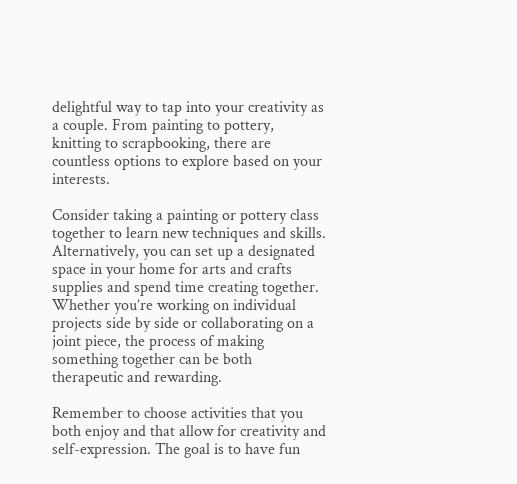delightful way to tap into your creativity as a couple. From painting to pottery, knitting to scrapbooking, there are countless options to explore based on your interests.

Consider taking a painting or pottery class together to learn new techniques and skills. Alternatively, you can set up a designated space in your home for arts and crafts supplies and spend time creating together. Whether you’re working on individual projects side by side or collaborating on a joint piece, the process of making something together can be both therapeutic and rewarding.

Remember to choose activities that you both enjoy and that allow for creativity and self-expression. The goal is to have fun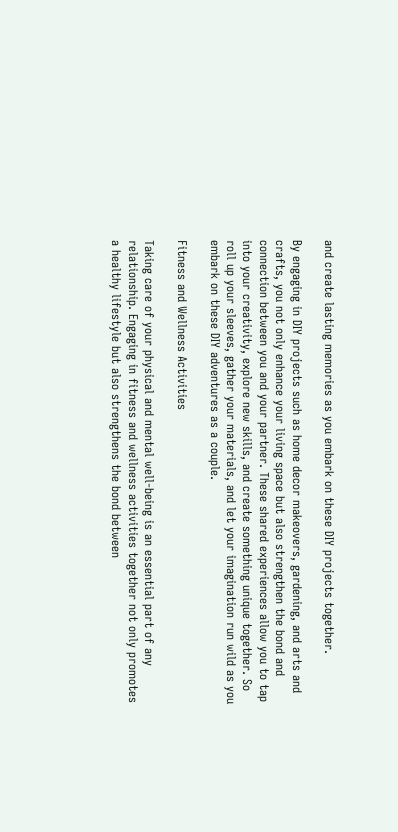and create lasting memories as you embark on these DIY projects together.

By engaging in DIY projects such as home decor makeovers, gardening, and arts and crafts, you not only enhance your living space but also strengthen the bond and connection between you and your partner. These shared experiences allow you to tap into your creativity, explore new skills, and create something unique together. So roll up your sleeves, gather your materials, and let your imagination run wild as you embark on these DIY adventures as a couple.

Fitness and Wellness Activities

Taking care of your physical and mental well-being is an essential part of any relationship. Engaging in fitness and wellness activities together not only promotes a healthy lifestyle but also strengthens the bond between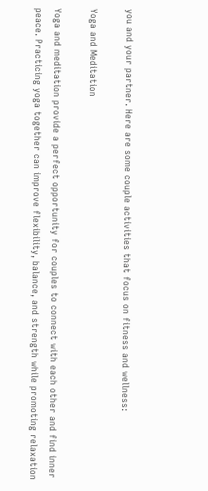you and your partner. Here are some couple activities that focus on fitness and wellness:

Yoga and Meditation

Yoga and meditation provide a perfect opportunity for couples to connect with each other and find inner peace. Practicing yoga together can improve flexibility, balance, and strength while promoting relaxation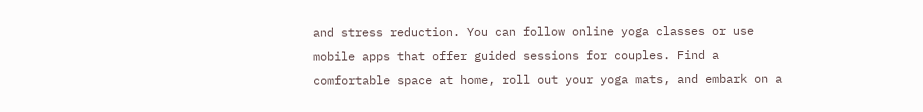and stress reduction. You can follow online yoga classes or use mobile apps that offer guided sessions for couples. Find a comfortable space at home, roll out your yoga mats, and embark on a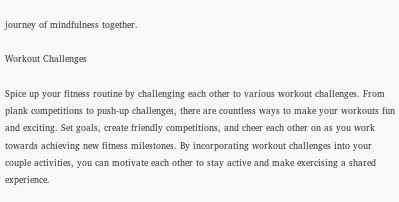journey of mindfulness together.

Workout Challenges

Spice up your fitness routine by challenging each other to various workout challenges. From plank competitions to push-up challenges, there are countless ways to make your workouts fun and exciting. Set goals, create friendly competitions, and cheer each other on as you work towards achieving new fitness milestones. By incorporating workout challenges into your couple activities, you can motivate each other to stay active and make exercising a shared experience.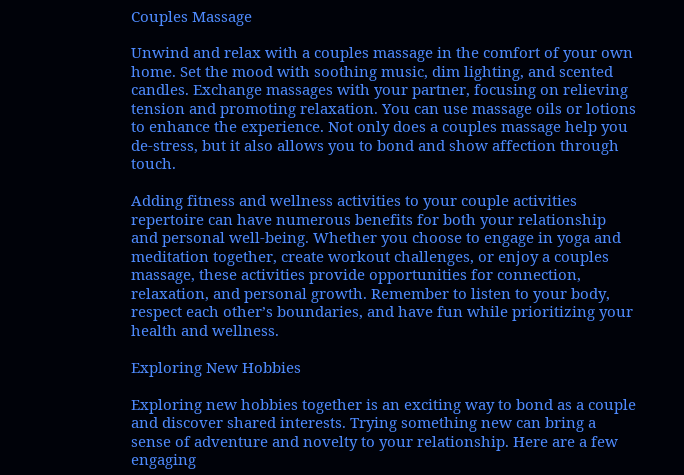Couples Massage

Unwind and relax with a couples massage in the comfort of your own home. Set the mood with soothing music, dim lighting, and scented candles. Exchange massages with your partner, focusing on relieving tension and promoting relaxation. You can use massage oils or lotions to enhance the experience. Not only does a couples massage help you de-stress, but it also allows you to bond and show affection through touch.

Adding fitness and wellness activities to your couple activities repertoire can have numerous benefits for both your relationship and personal well-being. Whether you choose to engage in yoga and meditation together, create workout challenges, or enjoy a couples massage, these activities provide opportunities for connection, relaxation, and personal growth. Remember to listen to your body, respect each other’s boundaries, and have fun while prioritizing your health and wellness.

Exploring New Hobbies

Exploring new hobbies together is an exciting way to bond as a couple and discover shared interests. Trying something new can bring a sense of adventure and novelty to your relationship. Here are a few engaging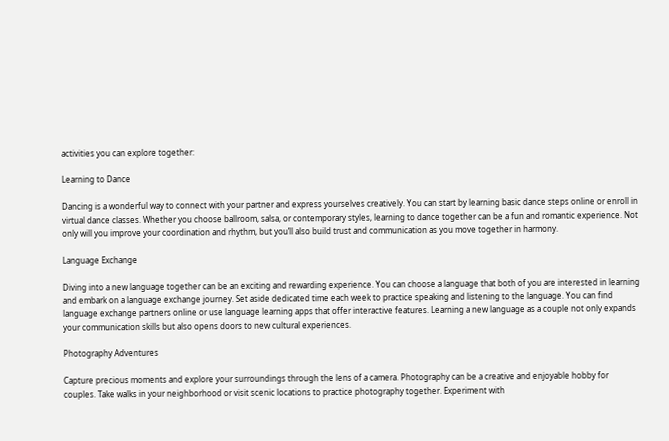activities you can explore together:

Learning to Dance

Dancing is a wonderful way to connect with your partner and express yourselves creatively. You can start by learning basic dance steps online or enroll in virtual dance classes. Whether you choose ballroom, salsa, or contemporary styles, learning to dance together can be a fun and romantic experience. Not only will you improve your coordination and rhythm, but you’ll also build trust and communication as you move together in harmony.

Language Exchange

Diving into a new language together can be an exciting and rewarding experience. You can choose a language that both of you are interested in learning and embark on a language exchange journey. Set aside dedicated time each week to practice speaking and listening to the language. You can find language exchange partners online or use language learning apps that offer interactive features. Learning a new language as a couple not only expands your communication skills but also opens doors to new cultural experiences.

Photography Adventures

Capture precious moments and explore your surroundings through the lens of a camera. Photography can be a creative and enjoyable hobby for couples. Take walks in your neighborhood or visit scenic locations to practice photography together. Experiment with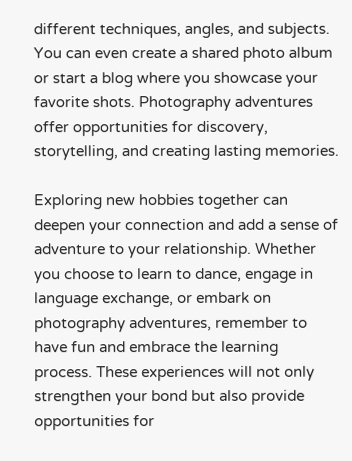different techniques, angles, and subjects. You can even create a shared photo album or start a blog where you showcase your favorite shots. Photography adventures offer opportunities for discovery, storytelling, and creating lasting memories.

Exploring new hobbies together can deepen your connection and add a sense of adventure to your relationship. Whether you choose to learn to dance, engage in language exchange, or embark on photography adventures, remember to have fun and embrace the learning process. These experiences will not only strengthen your bond but also provide opportunities for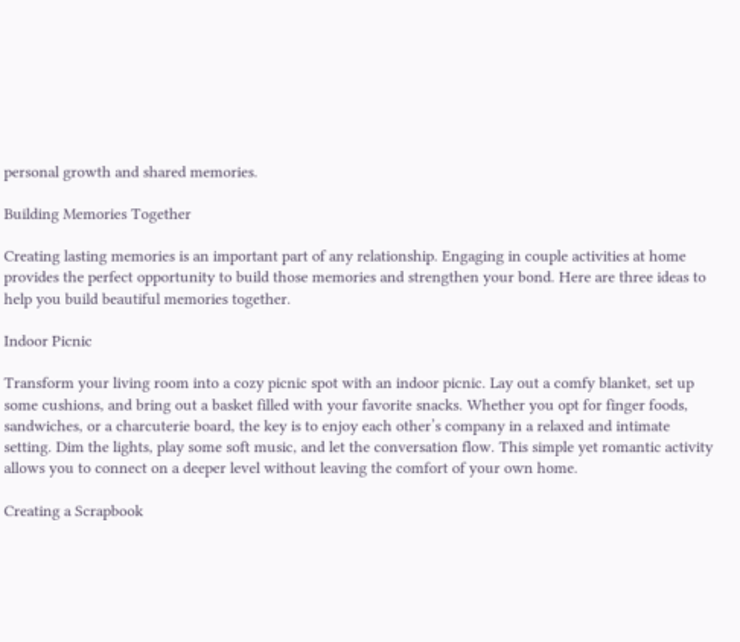personal growth and shared memories.

Building Memories Together

Creating lasting memories is an important part of any relationship. Engaging in couple activities at home provides the perfect opportunity to build those memories and strengthen your bond. Here are three ideas to help you build beautiful memories together.

Indoor Picnic

Transform your living room into a cozy picnic spot with an indoor picnic. Lay out a comfy blanket, set up some cushions, and bring out a basket filled with your favorite snacks. Whether you opt for finger foods, sandwiches, or a charcuterie board, the key is to enjoy each other’s company in a relaxed and intimate setting. Dim the lights, play some soft music, and let the conversation flow. This simple yet romantic activity allows you to connect on a deeper level without leaving the comfort of your own home.

Creating a Scrapbook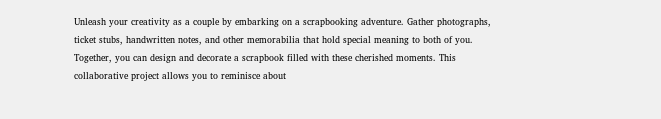Unleash your creativity as a couple by embarking on a scrapbooking adventure. Gather photographs, ticket stubs, handwritten notes, and other memorabilia that hold special meaning to both of you. Together, you can design and decorate a scrapbook filled with these cherished moments. This collaborative project allows you to reminisce about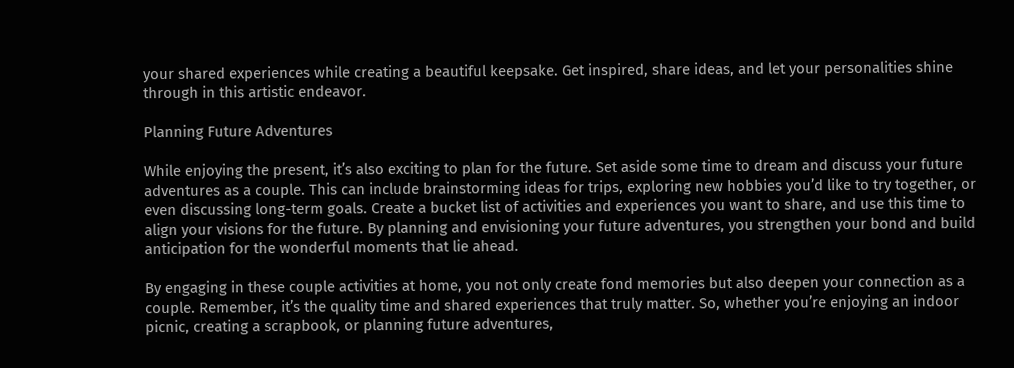your shared experiences while creating a beautiful keepsake. Get inspired, share ideas, and let your personalities shine through in this artistic endeavor.

Planning Future Adventures

While enjoying the present, it’s also exciting to plan for the future. Set aside some time to dream and discuss your future adventures as a couple. This can include brainstorming ideas for trips, exploring new hobbies you’d like to try together, or even discussing long-term goals. Create a bucket list of activities and experiences you want to share, and use this time to align your visions for the future. By planning and envisioning your future adventures, you strengthen your bond and build anticipation for the wonderful moments that lie ahead.

By engaging in these couple activities at home, you not only create fond memories but also deepen your connection as a couple. Remember, it’s the quality time and shared experiences that truly matter. So, whether you’re enjoying an indoor picnic, creating a scrapbook, or planning future adventures,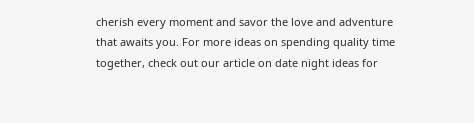cherish every moment and savor the love and adventure that awaits you. For more ideas on spending quality time together, check out our article on date night ideas for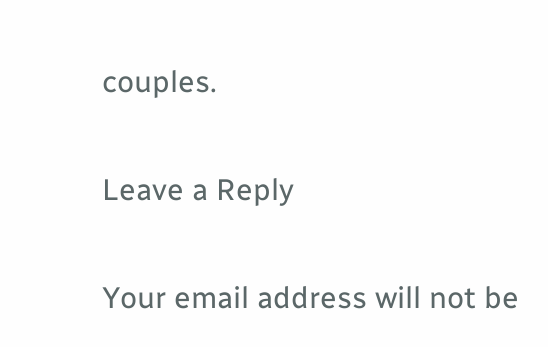couples.

Leave a Reply

Your email address will not be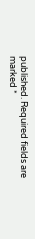published. Required fields are marked *